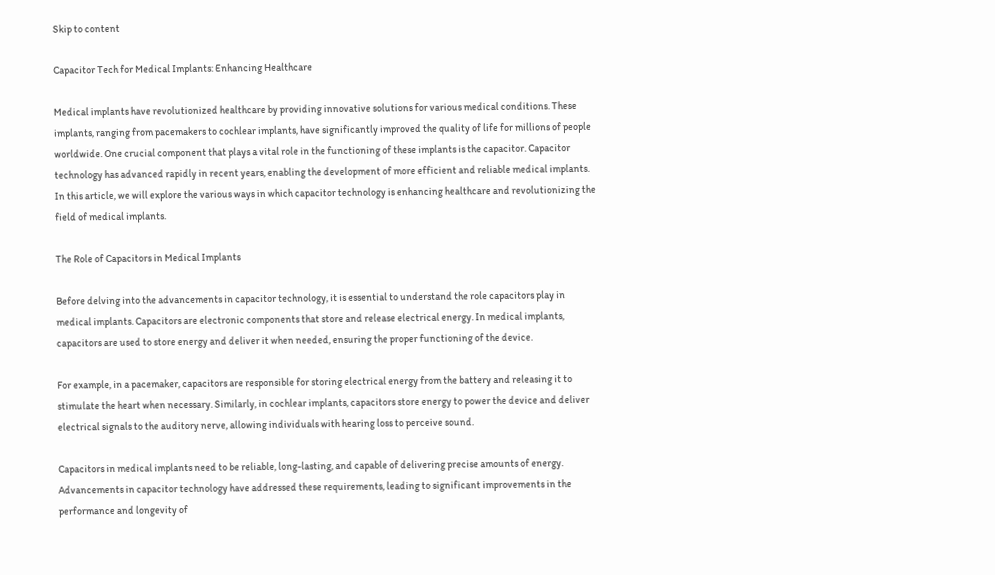Skip to content

Capacitor Tech for Medical Implants: Enhancing Healthcare

Medical implants have revolutionized healthcare by providing innovative solutions for various medical conditions. These implants, ranging from pacemakers to cochlear implants, have significantly improved the quality of life for millions of people worldwide. One crucial component that plays a vital role in the functioning of these implants is the capacitor. Capacitor technology has advanced rapidly in recent years, enabling the development of more efficient and reliable medical implants. In this article, we will explore the various ways in which capacitor technology is enhancing healthcare and revolutionizing the field of medical implants.

The Role of Capacitors in Medical Implants

Before delving into the advancements in capacitor technology, it is essential to understand the role capacitors play in medical implants. Capacitors are electronic components that store and release electrical energy. In medical implants, capacitors are used to store energy and deliver it when needed, ensuring the proper functioning of the device.

For example, in a pacemaker, capacitors are responsible for storing electrical energy from the battery and releasing it to stimulate the heart when necessary. Similarly, in cochlear implants, capacitors store energy to power the device and deliver electrical signals to the auditory nerve, allowing individuals with hearing loss to perceive sound.

Capacitors in medical implants need to be reliable, long-lasting, and capable of delivering precise amounts of energy. Advancements in capacitor technology have addressed these requirements, leading to significant improvements in the performance and longevity of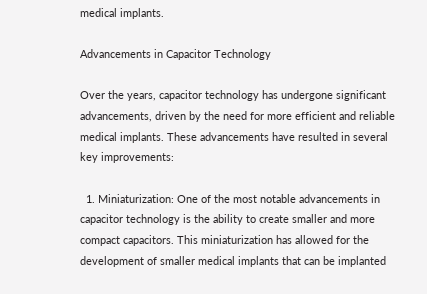medical implants.

Advancements in Capacitor Technology

Over the years, capacitor technology has undergone significant advancements, driven by the need for more efficient and reliable medical implants. These advancements have resulted in several key improvements:

  1. Miniaturization: One of the most notable advancements in capacitor technology is the ability to create smaller and more compact capacitors. This miniaturization has allowed for the development of smaller medical implants that can be implanted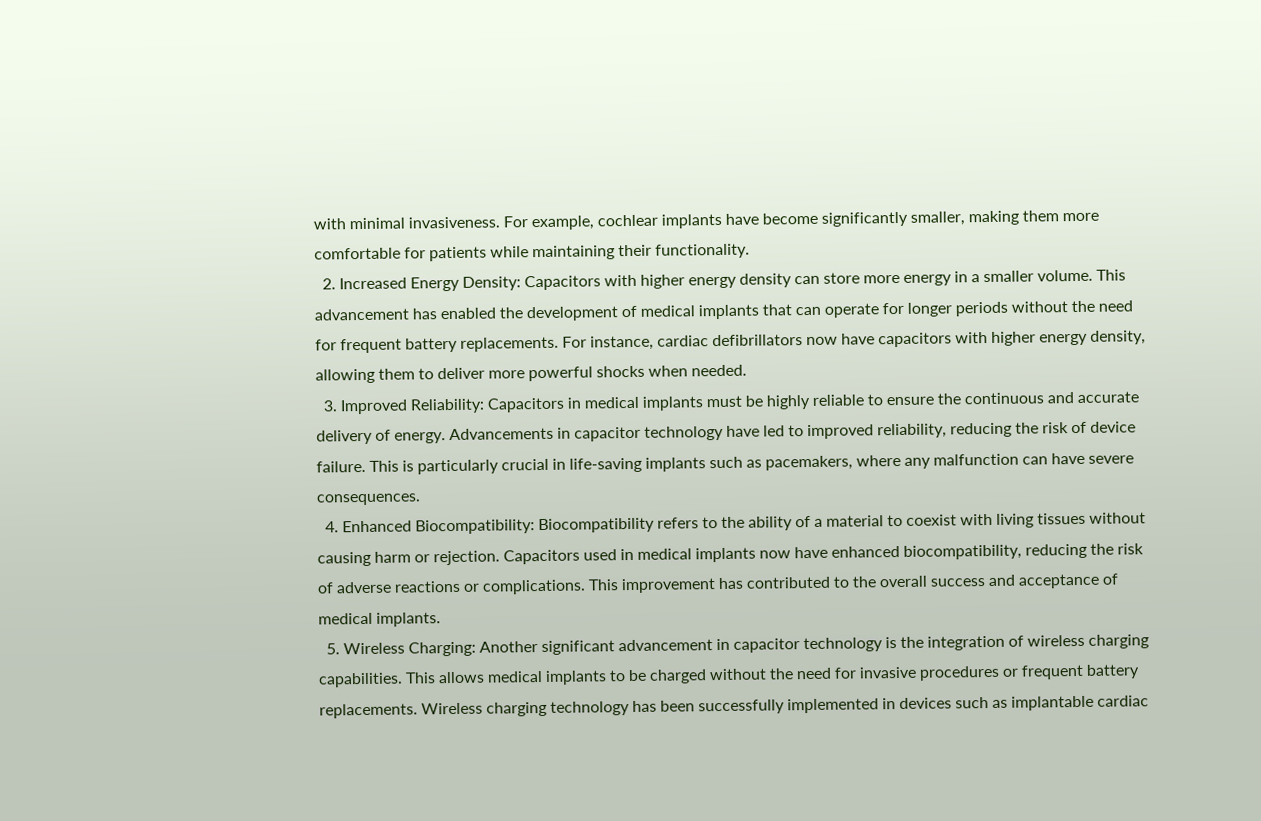with minimal invasiveness. For example, cochlear implants have become significantly smaller, making them more comfortable for patients while maintaining their functionality.
  2. Increased Energy Density: Capacitors with higher energy density can store more energy in a smaller volume. This advancement has enabled the development of medical implants that can operate for longer periods without the need for frequent battery replacements. For instance, cardiac defibrillators now have capacitors with higher energy density, allowing them to deliver more powerful shocks when needed.
  3. Improved Reliability: Capacitors in medical implants must be highly reliable to ensure the continuous and accurate delivery of energy. Advancements in capacitor technology have led to improved reliability, reducing the risk of device failure. This is particularly crucial in life-saving implants such as pacemakers, where any malfunction can have severe consequences.
  4. Enhanced Biocompatibility: Biocompatibility refers to the ability of a material to coexist with living tissues without causing harm or rejection. Capacitors used in medical implants now have enhanced biocompatibility, reducing the risk of adverse reactions or complications. This improvement has contributed to the overall success and acceptance of medical implants.
  5. Wireless Charging: Another significant advancement in capacitor technology is the integration of wireless charging capabilities. This allows medical implants to be charged without the need for invasive procedures or frequent battery replacements. Wireless charging technology has been successfully implemented in devices such as implantable cardiac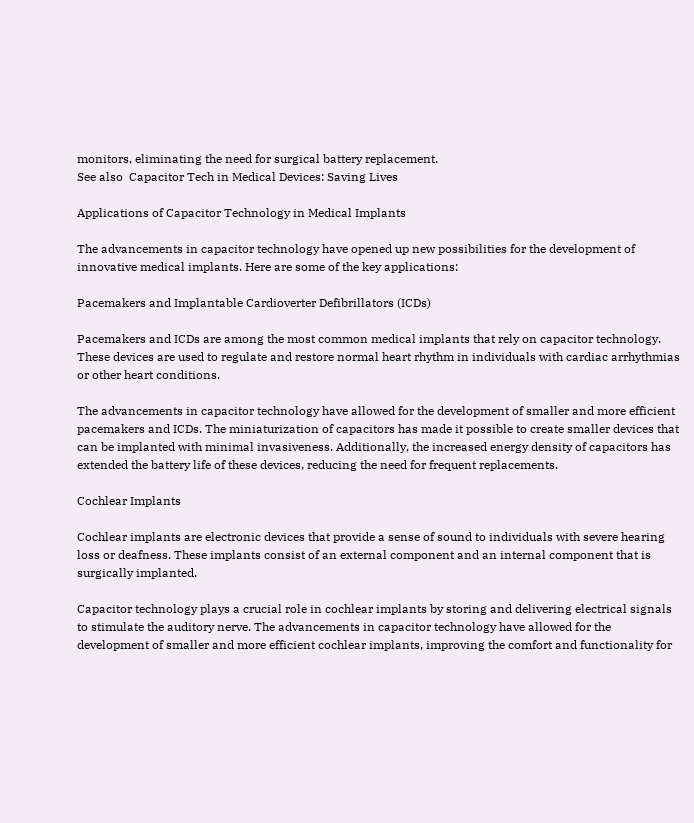monitors, eliminating the need for surgical battery replacement.
See also  Capacitor Tech in Medical Devices: Saving Lives

Applications of Capacitor Technology in Medical Implants

The advancements in capacitor technology have opened up new possibilities for the development of innovative medical implants. Here are some of the key applications:

Pacemakers and Implantable Cardioverter Defibrillators (ICDs)

Pacemakers and ICDs are among the most common medical implants that rely on capacitor technology. These devices are used to regulate and restore normal heart rhythm in individuals with cardiac arrhythmias or other heart conditions.

The advancements in capacitor technology have allowed for the development of smaller and more efficient pacemakers and ICDs. The miniaturization of capacitors has made it possible to create smaller devices that can be implanted with minimal invasiveness. Additionally, the increased energy density of capacitors has extended the battery life of these devices, reducing the need for frequent replacements.

Cochlear Implants

Cochlear implants are electronic devices that provide a sense of sound to individuals with severe hearing loss or deafness. These implants consist of an external component and an internal component that is surgically implanted.

Capacitor technology plays a crucial role in cochlear implants by storing and delivering electrical signals to stimulate the auditory nerve. The advancements in capacitor technology have allowed for the development of smaller and more efficient cochlear implants, improving the comfort and functionality for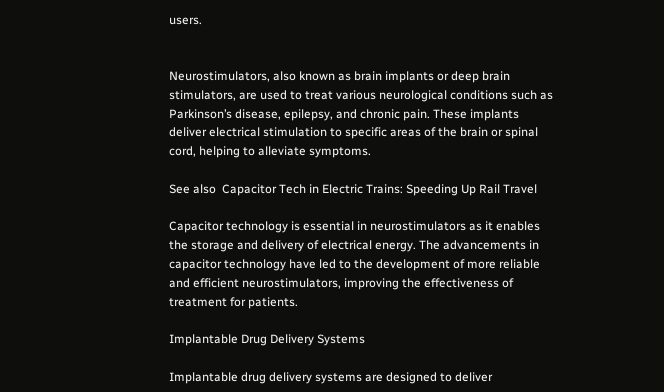users.


Neurostimulators, also known as brain implants or deep brain stimulators, are used to treat various neurological conditions such as Parkinson’s disease, epilepsy, and chronic pain. These implants deliver electrical stimulation to specific areas of the brain or spinal cord, helping to alleviate symptoms.

See also  Capacitor Tech in Electric Trains: Speeding Up Rail Travel

Capacitor technology is essential in neurostimulators as it enables the storage and delivery of electrical energy. The advancements in capacitor technology have led to the development of more reliable and efficient neurostimulators, improving the effectiveness of treatment for patients.

Implantable Drug Delivery Systems

Implantable drug delivery systems are designed to deliver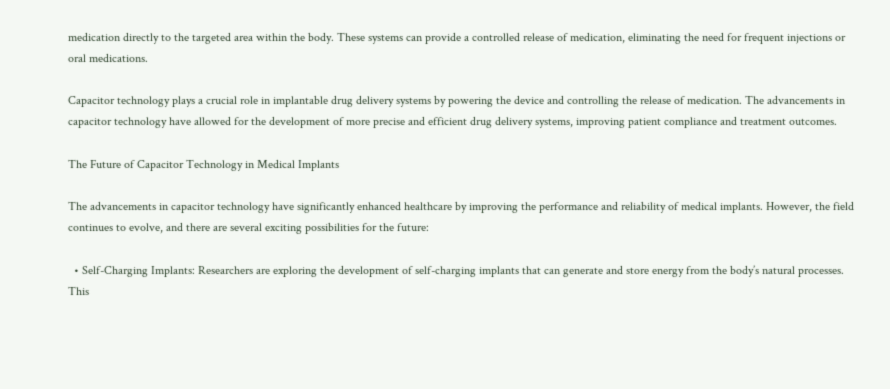medication directly to the targeted area within the body. These systems can provide a controlled release of medication, eliminating the need for frequent injections or oral medications.

Capacitor technology plays a crucial role in implantable drug delivery systems by powering the device and controlling the release of medication. The advancements in capacitor technology have allowed for the development of more precise and efficient drug delivery systems, improving patient compliance and treatment outcomes.

The Future of Capacitor Technology in Medical Implants

The advancements in capacitor technology have significantly enhanced healthcare by improving the performance and reliability of medical implants. However, the field continues to evolve, and there are several exciting possibilities for the future:

  • Self-Charging Implants: Researchers are exploring the development of self-charging implants that can generate and store energy from the body’s natural processes. This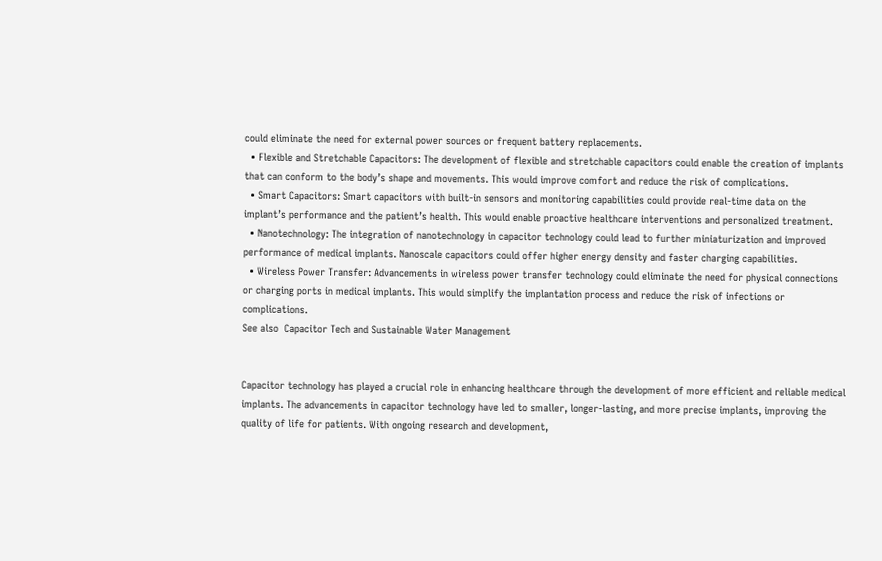could eliminate the need for external power sources or frequent battery replacements.
  • Flexible and Stretchable Capacitors: The development of flexible and stretchable capacitors could enable the creation of implants that can conform to the body’s shape and movements. This would improve comfort and reduce the risk of complications.
  • Smart Capacitors: Smart capacitors with built-in sensors and monitoring capabilities could provide real-time data on the implant’s performance and the patient’s health. This would enable proactive healthcare interventions and personalized treatment.
  • Nanotechnology: The integration of nanotechnology in capacitor technology could lead to further miniaturization and improved performance of medical implants. Nanoscale capacitors could offer higher energy density and faster charging capabilities.
  • Wireless Power Transfer: Advancements in wireless power transfer technology could eliminate the need for physical connections or charging ports in medical implants. This would simplify the implantation process and reduce the risk of infections or complications.
See also  Capacitor Tech and Sustainable Water Management


Capacitor technology has played a crucial role in enhancing healthcare through the development of more efficient and reliable medical implants. The advancements in capacitor technology have led to smaller, longer-lasting, and more precise implants, improving the quality of life for patients. With ongoing research and development,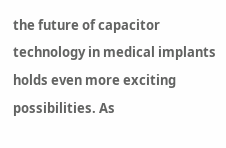the future of capacitor technology in medical implants holds even more exciting possibilities. As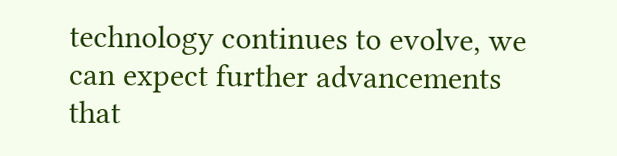technology continues to evolve, we can expect further advancements that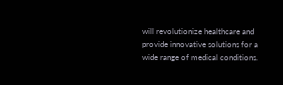will revolutionize healthcare and provide innovative solutions for a wide range of medical conditions.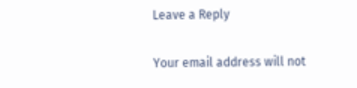Leave a Reply

Your email address will not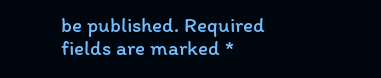be published. Required fields are marked *